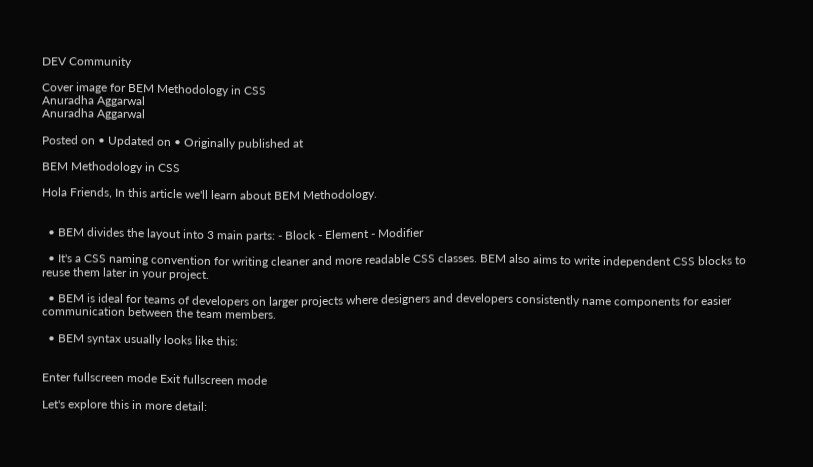DEV Community

Cover image for BEM Methodology in CSS
Anuradha Aggarwal
Anuradha Aggarwal

Posted on • Updated on • Originally published at

BEM Methodology in CSS

Hola Friends, In this article we'll learn about BEM Methodology.


  • BEM divides the layout into 3 main parts: - Block - Element - Modifier

  • It's a CSS naming convention for writing cleaner and more readable CSS classes. BEM also aims to write independent CSS blocks to reuse them later in your project.

  • BEM is ideal for teams of developers on larger projects where designers and developers consistently name components for easier communication between the team members.

  • BEM syntax usually looks like this:


Enter fullscreen mode Exit fullscreen mode

Let's explore this in more detail: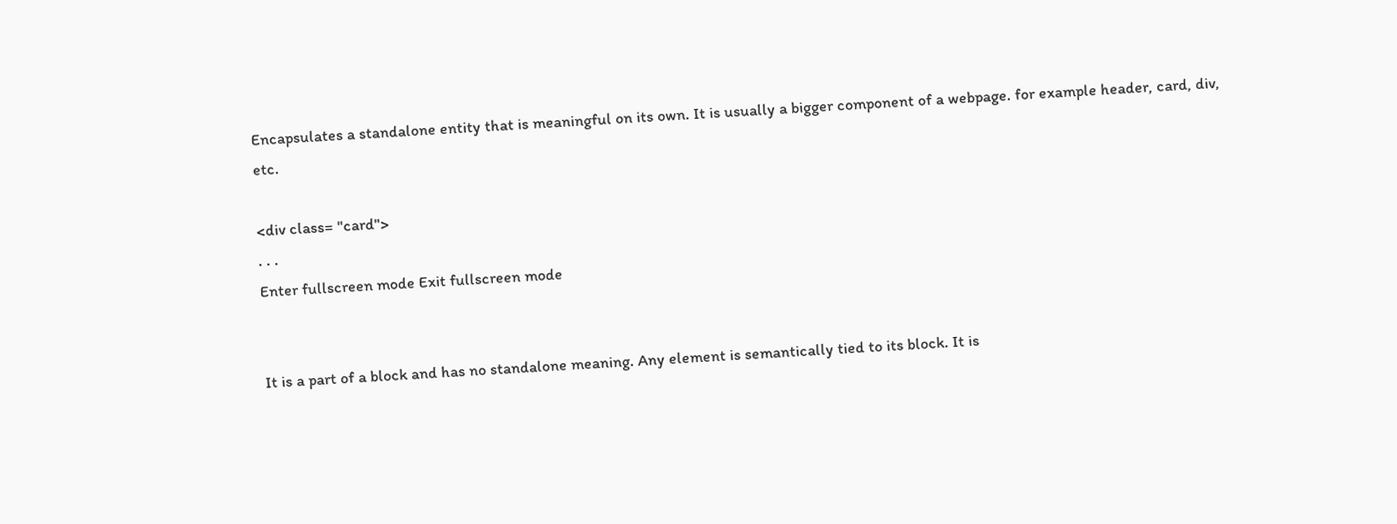Encapsulates a standalone entity that is meaningful on its own. It is usually a bigger component of a webpage. for example header, card, div, etc.

<div class= "card">
. . .
Enter fullscreen mode Exit fullscreen mode


It is a part of a block and has no standalone meaning. Any element is semantically tied to its block. It is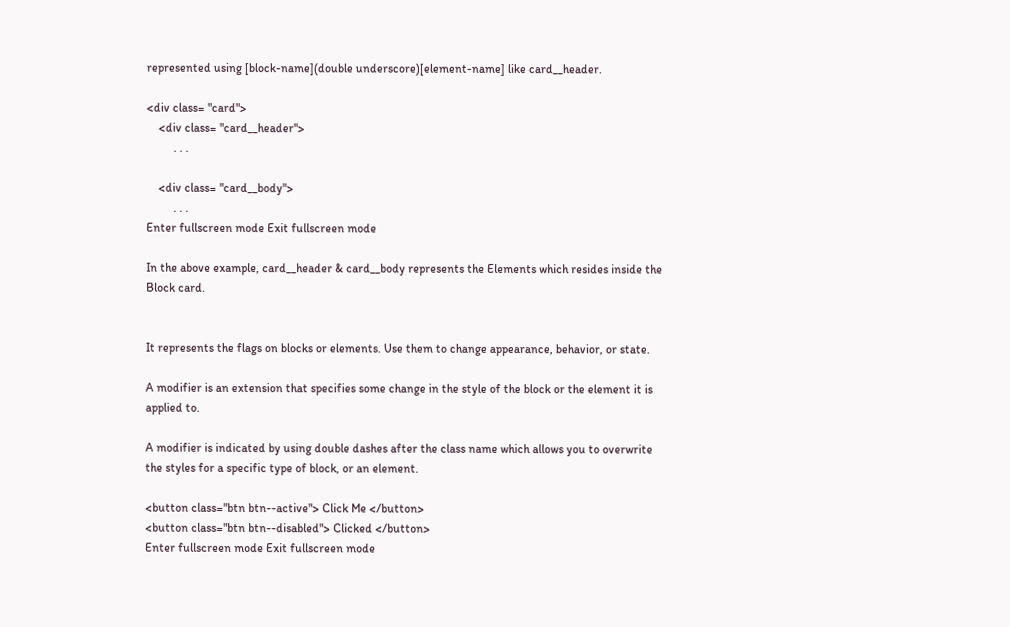represented using [block-name](double underscore)[element-name] like card__header.

<div class= "card">
    <div class= "card__header">
         . . .

    <div class= "card__body">
         . . .
Enter fullscreen mode Exit fullscreen mode

In the above example, card__header & card__body represents the Elements which resides inside the Block card.


It represents the flags on blocks or elements. Use them to change appearance, behavior, or state.

A modifier is an extension that specifies some change in the style of the block or the element it is applied to.

A modifier is indicated by using double dashes after the class name which allows you to overwrite the styles for a specific type of block, or an element.

<button class="btn btn--active"> Click Me </button>
<button class="btn btn--disabled"> Clicked </button>
Enter fullscreen mode Exit fullscreen mode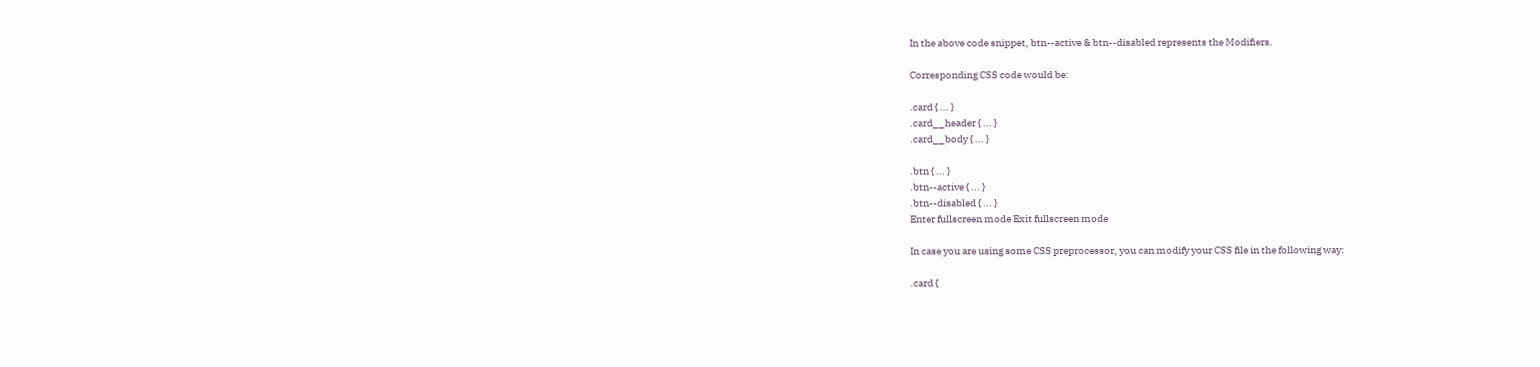In the above code snippet, btn--active & btn--disabled represents the Modifiers.

Corresponding CSS code would be:

.card { ... }
.card__header { ... }
.card__body { ... }

.btn { ... }
.btn--active { ... }
.btn--disabled { ... }
Enter fullscreen mode Exit fullscreen mode

In case you are using some CSS preprocessor, you can modify your CSS file in the following way:

.card {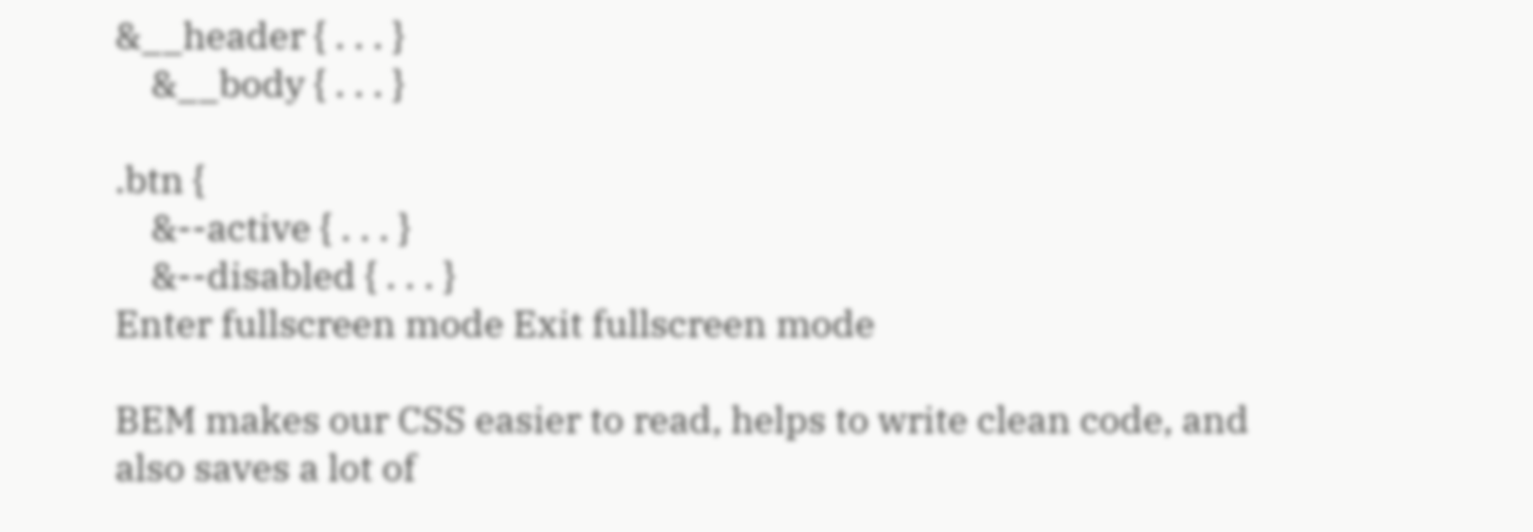&__header { . . . }
    &__body { . . . }

.btn {
    &--active { . . . }
    &--disabled { . . . }
Enter fullscreen mode Exit fullscreen mode

BEM makes our CSS easier to read, helps to write clean code, and also saves a lot of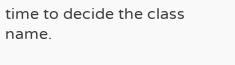time to decide the class name.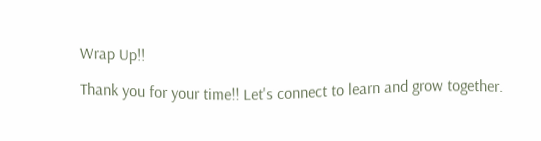Wrap Up!!

Thank you for your time!! Let's connect to learn and grow together.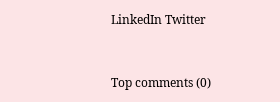LinkedIn Twitter


Top comments (0)